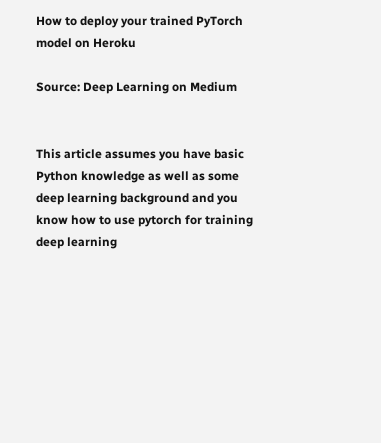How to deploy your trained PyTorch model on Heroku

Source: Deep Learning on Medium


This article assumes you have basic Python knowledge as well as some deep learning background and you know how to use pytorch for training deep learning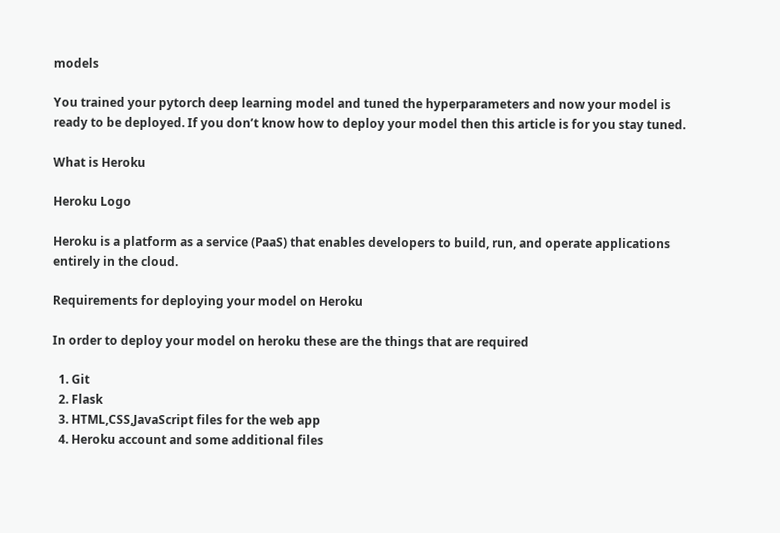models

You trained your pytorch deep learning model and tuned the hyperparameters and now your model is ready to be deployed. If you don’t know how to deploy your model then this article is for you stay tuned.

What is Heroku

Heroku Logo

Heroku is a platform as a service (PaaS) that enables developers to build, run, and operate applications entirely in the cloud.

Requirements for deploying your model on Heroku

In order to deploy your model on heroku these are the things that are required

  1. Git
  2. Flask
  3. HTML,CSS,JavaScript files for the web app
  4. Heroku account and some additional files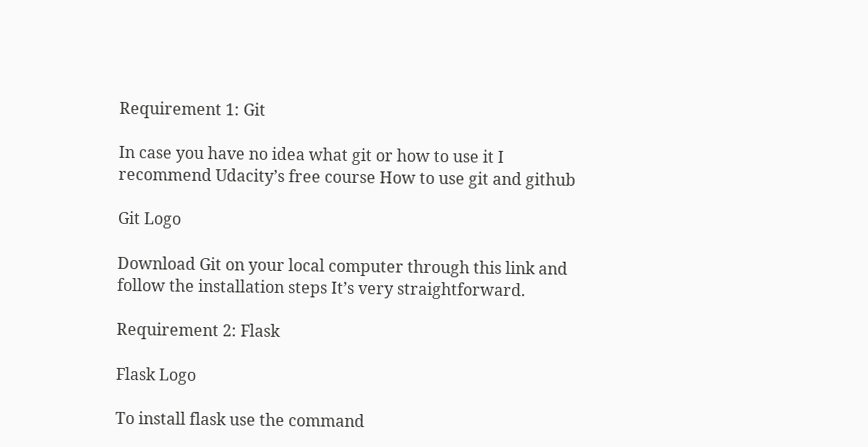Requirement 1: Git

In case you have no idea what git or how to use it I recommend Udacity’s free course How to use git and github

Git Logo

Download Git on your local computer through this link and follow the installation steps It’s very straightforward.

Requirement 2: Flask

Flask Logo

To install flask use the command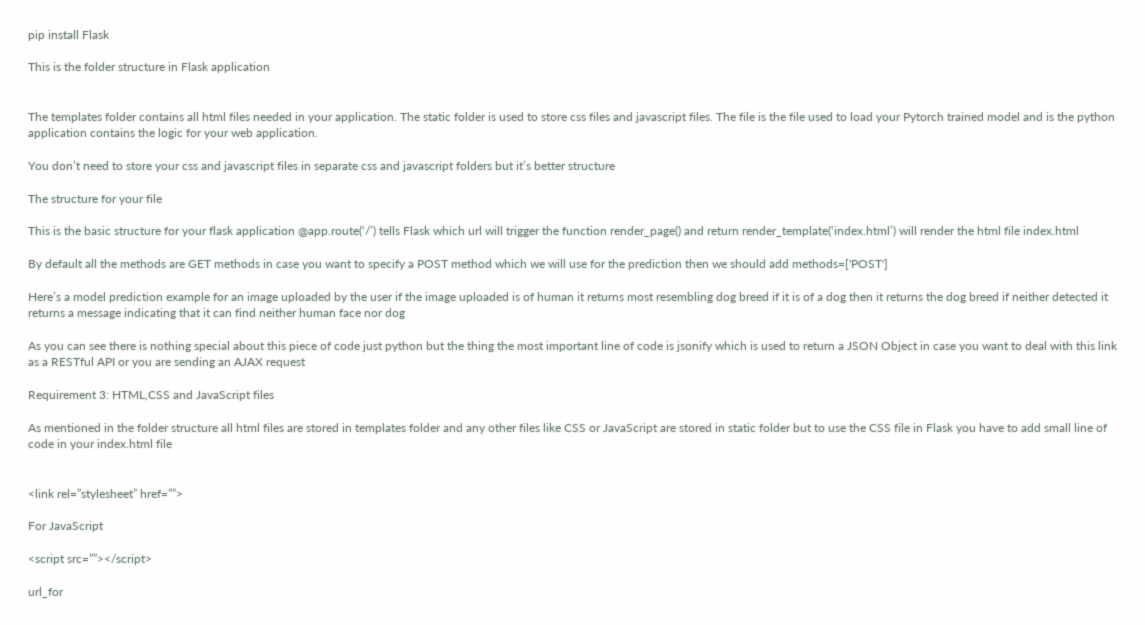pip install Flask

This is the folder structure in Flask application


The templates folder contains all html files needed in your application. The static folder is used to store css files and javascript files. The file is the file used to load your Pytorch trained model and is the python application contains the logic for your web application.

You don’t need to store your css and javascript files in separate css and javascript folders but it’s better structure

The structure for your file

This is the basic structure for your flask application @app.route(‘/’) tells Flask which url will trigger the function render_page() and return render_template(‘index.html’) will render the html file index.html

By default all the methods are GET methods in case you want to specify a POST method which we will use for the prediction then we should add methods=['POST']

Here’s a model prediction example for an image uploaded by the user if the image uploaded is of human it returns most resembling dog breed if it is of a dog then it returns the dog breed if neither detected it returns a message indicating that it can find neither human face nor dog

As you can see there is nothing special about this piece of code just python but the thing the most important line of code is jsonify which is used to return a JSON Object in case you want to deal with this link as a RESTful API or you are sending an AJAX request

Requirement 3: HTML,CSS and JavaScript files

As mentioned in the folder structure all html files are stored in templates folder and any other files like CSS or JavaScript are stored in static folder but to use the CSS file in Flask you have to add small line of code in your index.html file


<link rel=”stylesheet” href=””>

For JavaScript

<script src=””></script>

url_for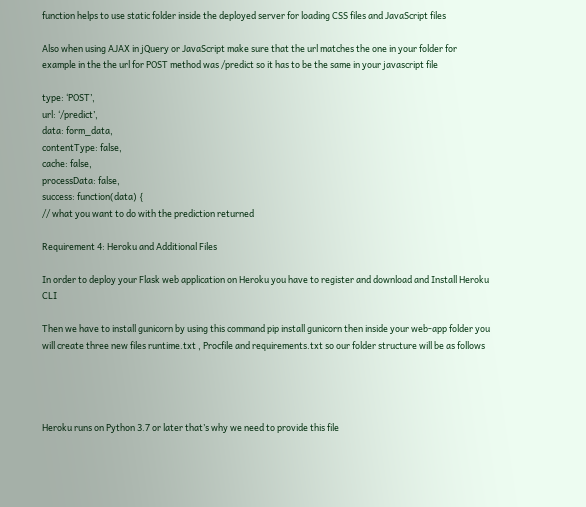function helps to use static folder inside the deployed server for loading CSS files and JavaScript files

Also when using AJAX in jQuery or JavaScript make sure that the url matches the one in your folder for example in the the url for POST method was /predict so it has to be the same in your javascript file

type: ‘POST’,
url: ‘/predict’,
data: form_data,
contentType: false,
cache: false,
processData: false,
success: function(data) {
// what you want to do with the prediction returned

Requirement 4: Heroku and Additional Files

In order to deploy your Flask web application on Heroku you have to register and download and Install Heroku CLI

Then we have to install gunicorn by using this command pip install gunicorn then inside your web-app folder you will create three new files runtime.txt , Procfile and requirements.txt so our folder structure will be as follows




Heroku runs on Python 3.7 or later that’s why we need to provide this file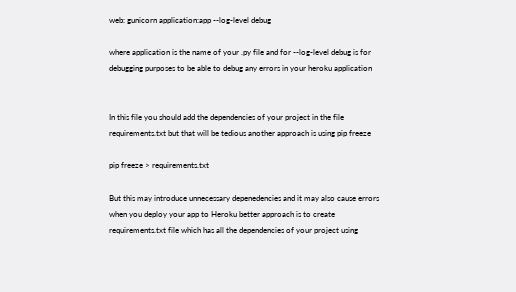web: gunicorn application:app --log-level debug

where application is the name of your .py file and for --log-level debug is for debugging purposes to be able to debug any errors in your heroku application


In this file you should add the dependencies of your project in the file requirements.txt but that will be tedious another approach is using pip freeze

pip freeze > requirements.txt

But this may introduce unnecessary depenedencies and it may also cause errors when you deploy your app to Heroku better approach is to create requirements.txt file which has all the dependencies of your project using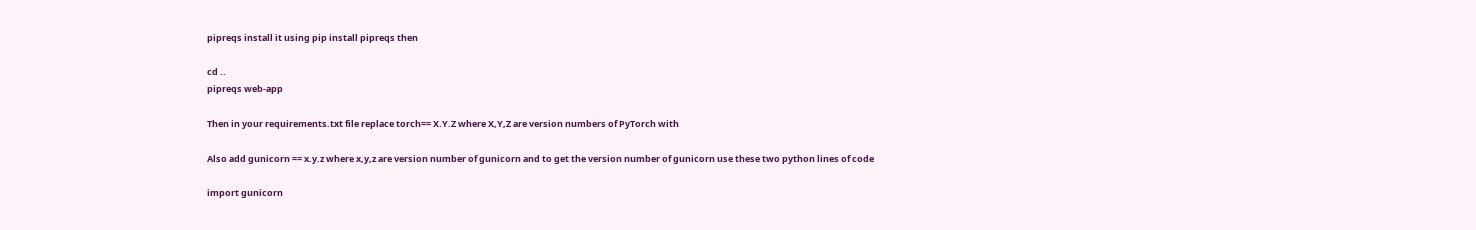pipreqs install it using pip install pipreqs then

cd ..
pipreqs web-app

Then in your requirements.txt file replace torch== X.Y.Z where X,Y,Z are version numbers of PyTorch with

Also add gunicorn == x.y.z where x,y,z are version number of gunicorn and to get the version number of gunicorn use these two python lines of code

import gunicorn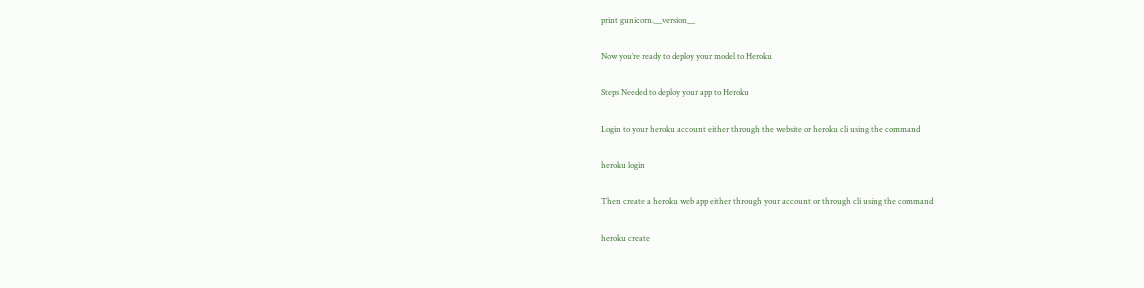print gunicorn.__version__

Now you’re ready to deploy your model to Heroku

Steps Needed to deploy your app to Heroku

Login to your heroku account either through the website or heroku cli using the command

heroku login

Then create a heroku web app either through your account or through cli using the command

heroku create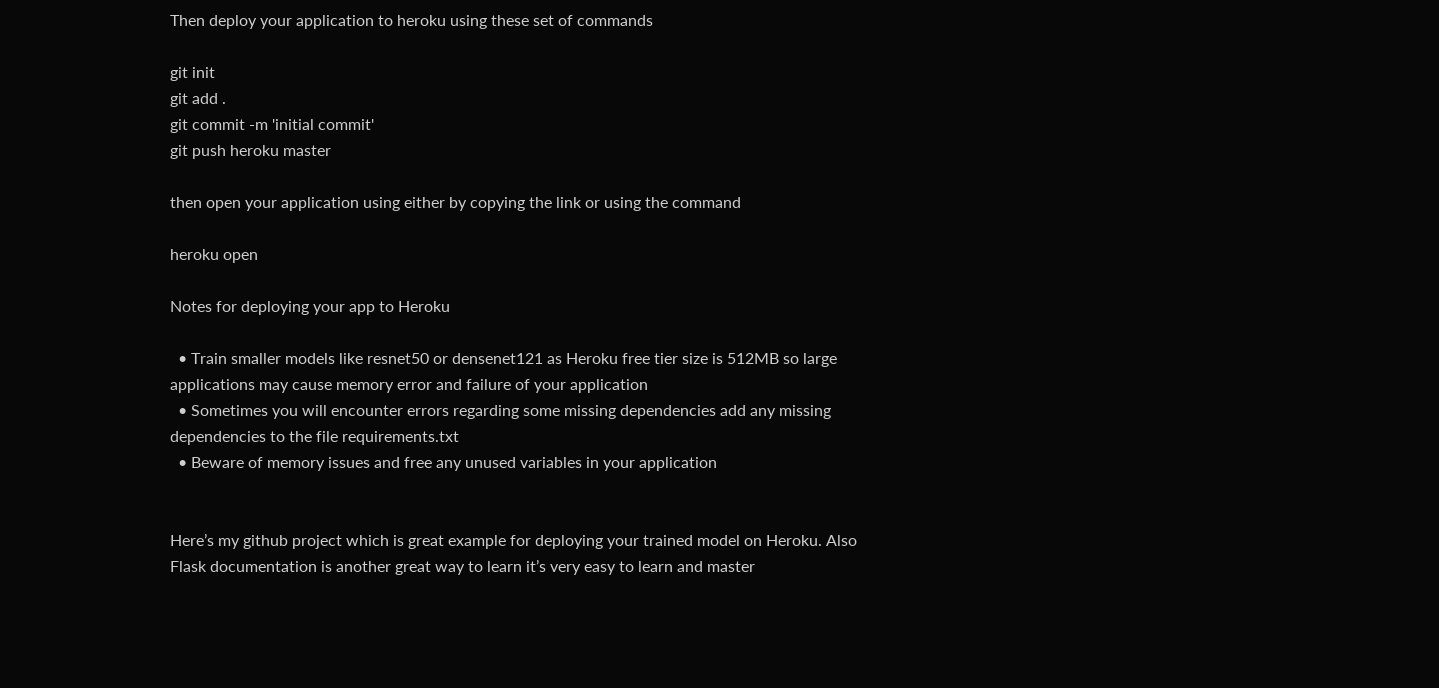Then deploy your application to heroku using these set of commands

git init
git add .
git commit -m 'initial commit'
git push heroku master

then open your application using either by copying the link or using the command

heroku open

Notes for deploying your app to Heroku

  • Train smaller models like resnet50 or densenet121 as Heroku free tier size is 512MB so large applications may cause memory error and failure of your application
  • Sometimes you will encounter errors regarding some missing dependencies add any missing dependencies to the file requirements.txt
  • Beware of memory issues and free any unused variables in your application


Here’s my github project which is great example for deploying your trained model on Heroku. Also Flask documentation is another great way to learn it’s very easy to learn and master